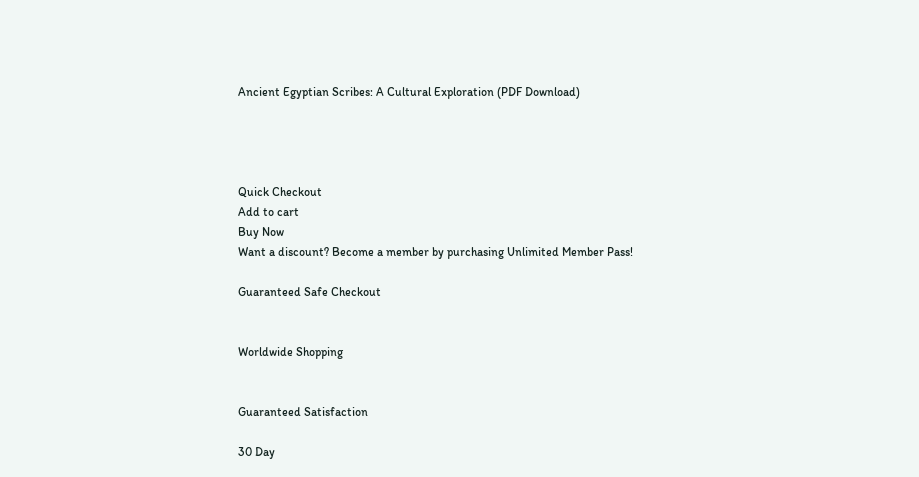Ancient Egyptian Scribes: A Cultural Exploration (PDF Download)




Quick Checkout
Add to cart
Buy Now
Want a discount? Become a member by purchasing Unlimited Member Pass!

Guaranteed Safe Checkout


Worldwide Shopping


Guaranteed Satisfaction

30 Day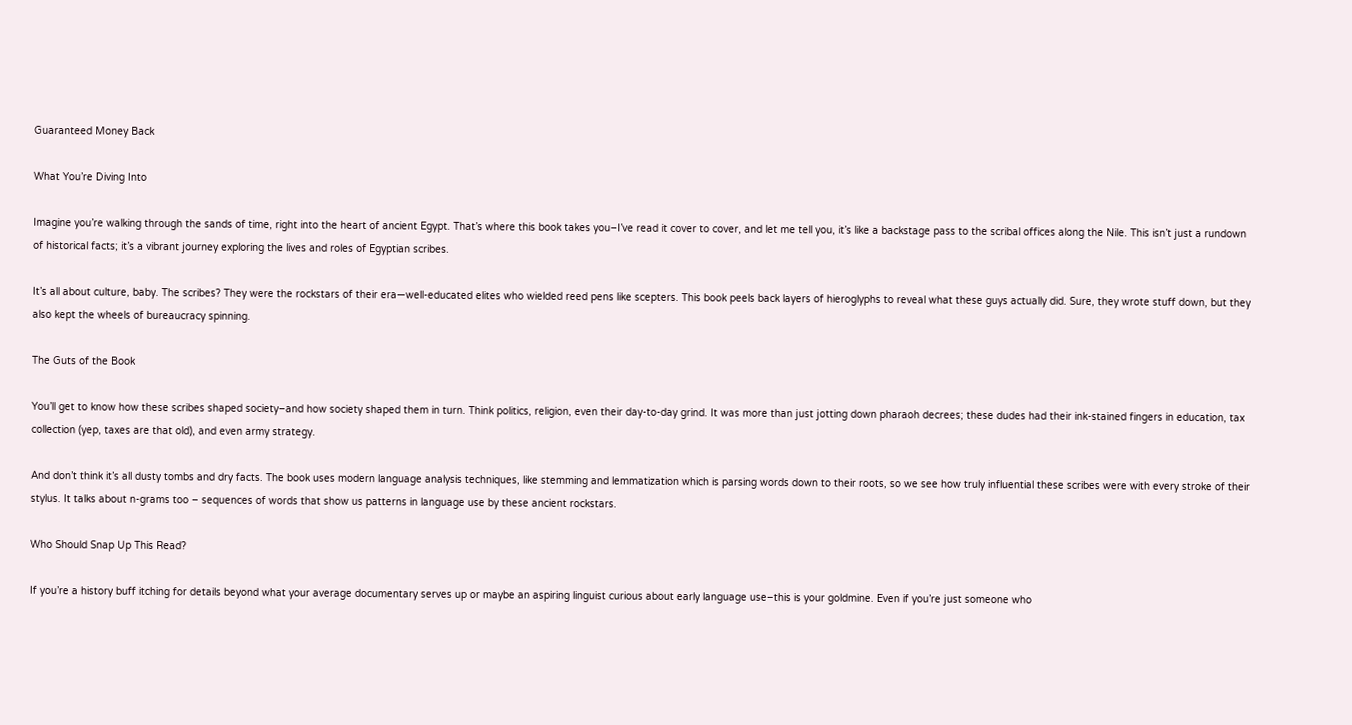Guaranteed Money Back

What You’re Diving Into

Imagine you’re walking through the sands of time, right into the heart of ancient Egypt. That’s where this book takes you–I’ve read it cover to cover, and let me tell you, it’s like a backstage pass to the scribal offices along the Nile. This isn’t just a rundown of historical facts; it’s a vibrant journey exploring the lives and roles of Egyptian scribes.

It’s all about culture, baby. The scribes? They were the rockstars of their era—well-educated elites who wielded reed pens like scepters. This book peels back layers of hieroglyphs to reveal what these guys actually did. Sure, they wrote stuff down, but they also kept the wheels of bureaucracy spinning.

The Guts of the Book

You’ll get to know how these scribes shaped society–and how society shaped them in turn. Think politics, religion, even their day-to-day grind. It was more than just jotting down pharaoh decrees; these dudes had their ink-stained fingers in education, tax collection (yep, taxes are that old), and even army strategy.

And don’t think it’s all dusty tombs and dry facts. The book uses modern language analysis techniques, like stemming and lemmatization which is parsing words down to their roots, so we see how truly influential these scribes were with every stroke of their stylus. It talks about n-grams too – sequences of words that show us patterns in language use by these ancient rockstars.

Who Should Snap Up This Read?

If you’re a history buff itching for details beyond what your average documentary serves up or maybe an aspiring linguist curious about early language use–this is your goldmine. Even if you’re just someone who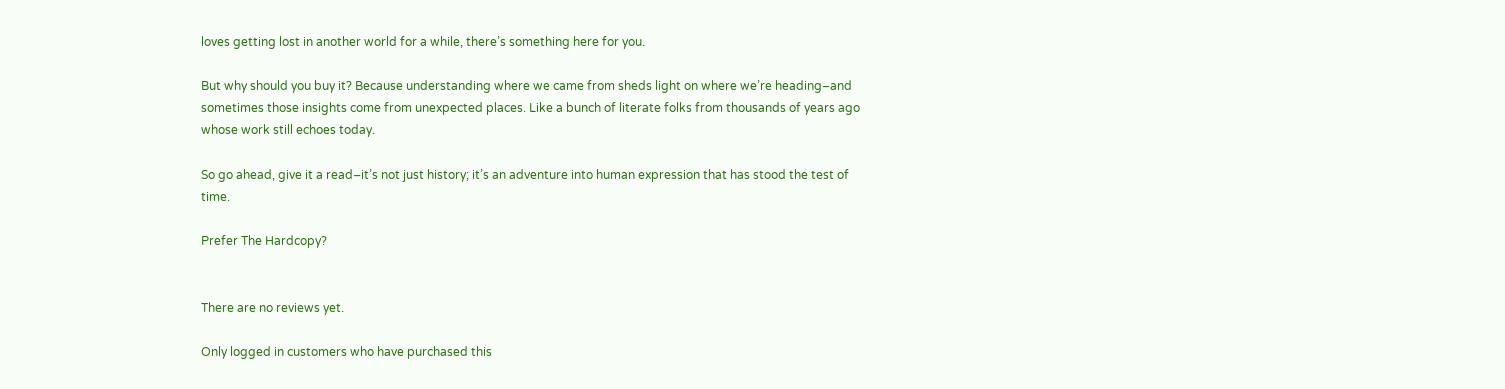loves getting lost in another world for a while, there’s something here for you.

But why should you buy it? Because understanding where we came from sheds light on where we’re heading–and sometimes those insights come from unexpected places. Like a bunch of literate folks from thousands of years ago whose work still echoes today.

So go ahead, give it a read–it’s not just history; it’s an adventure into human expression that has stood the test of time.

Prefer The Hardcopy?


There are no reviews yet.

Only logged in customers who have purchased this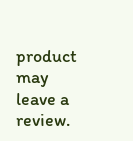product may leave a review.